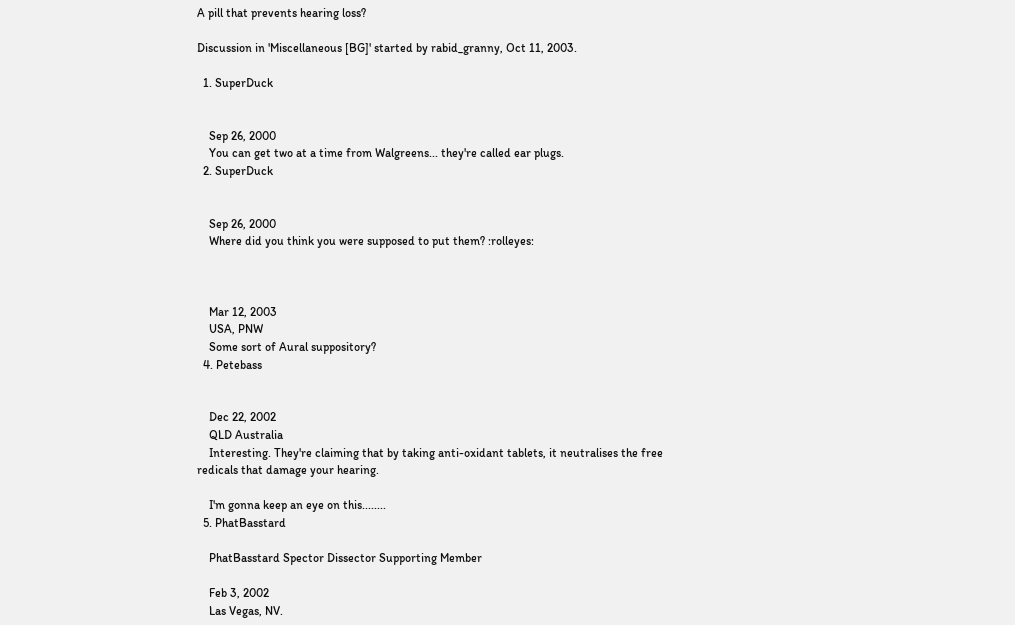A pill that prevents hearing loss?

Discussion in 'Miscellaneous [BG]' started by rabid_granny, Oct 11, 2003.

  1. SuperDuck


    Sep 26, 2000
    You can get two at a time from Walgreens... they're called ear plugs.
  2. SuperDuck


    Sep 26, 2000
    Where did you think you were supposed to put them? :rolleyes:



    Mar 12, 2003
    USA, PNW
    Some sort of Aural suppository?
  4. Petebass


    Dec 22, 2002
    QLD Australia
    Interesting. They're claiming that by taking anti-oxidant tablets, it neutralises the free redicals that damage your hearing.

    I'm gonna keep an eye on this........
  5. PhatBasstard

    PhatBasstard Spector Dissector Supporting Member

    Feb 3, 2002
    Las Vegas, NV.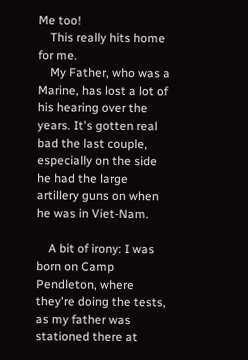Me too!
    This really hits home for me.
    My Father, who was a Marine, has lost a lot of his hearing over the years. It's gotten real bad the last couple, especially on the side he had the large artillery guns on when he was in Viet-Nam.

    A bit of irony: I was born on Camp Pendleton, where they're doing the tests, as my father was stationed there at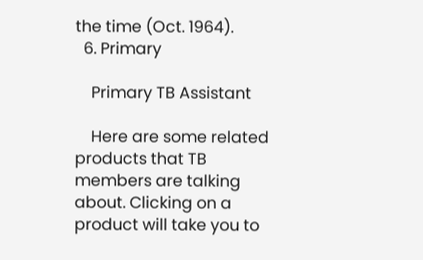the time (Oct. 1964).
  6. Primary

    Primary TB Assistant

    Here are some related products that TB members are talking about. Clicking on a product will take you to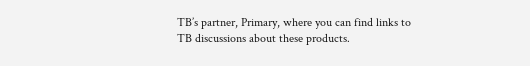TB’s partner, Primary, where you can find links to TB discussions about these products.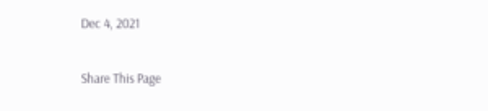Dec 4, 2021

Share This Page